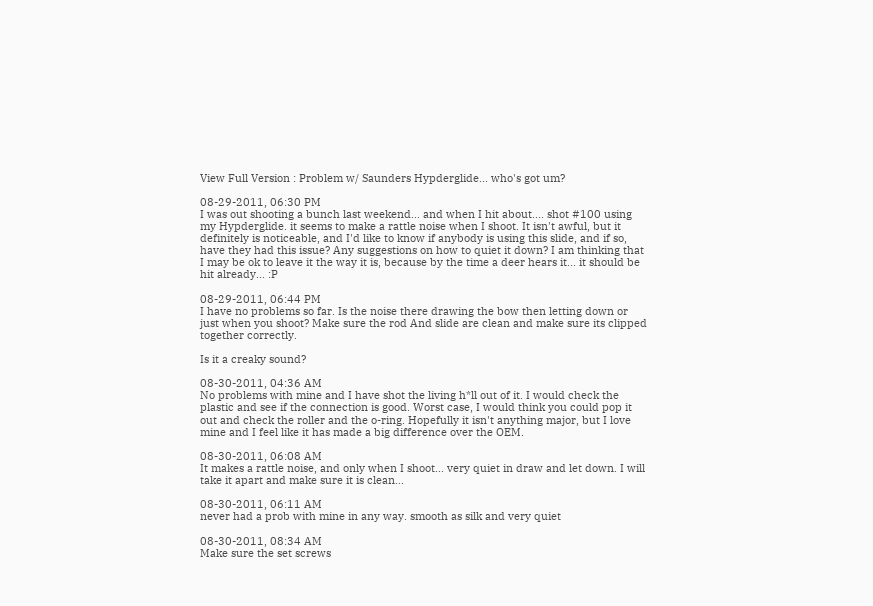View Full Version : Problem w/ Saunders Hypderglide... who's got um?

08-29-2011, 06:30 PM
I was out shooting a bunch last weekend... and when I hit about.... shot #100 using my Hypderglide. it seems to make a rattle noise when I shoot. It isn't awful, but it definitely is noticeable, and I'd like to know if anybody is using this slide, and if so, have they had this issue? Any suggestions on how to quiet it down? I am thinking that I may be ok to leave it the way it is, because by the time a deer hears it... it should be hit already... :P

08-29-2011, 06:44 PM
I have no problems so far. Is the noise there drawing the bow then letting down or just when you shoot? Make sure the rod And slide are clean and make sure its clipped together correctly.

Is it a creaky sound?

08-30-2011, 04:36 AM
No problems with mine and I have shot the living h*ll out of it. I would check the plastic and see if the connection is good. Worst case, I would think you could pop it out and check the roller and the o-ring. Hopefully it isn't anything major, but I love mine and I feel like it has made a big difference over the OEM.

08-30-2011, 06:08 AM
It makes a rattle noise, and only when I shoot... very quiet in draw and let down. I will take it apart and make sure it is clean...

08-30-2011, 06:11 AM
never had a prob with mine in any way. smooth as silk and very quiet

08-30-2011, 08:34 AM
Make sure the set screws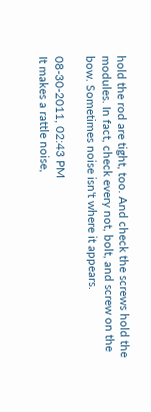hold the rod are tight, too. And check the screws hold the modules. In fact, check every not, bolt, and screw on the bow. Sometimes noise isn't where it appears.

08-30-2011, 02:43 PM
It makes a rattle noise,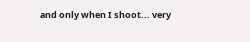and only when I shoot... very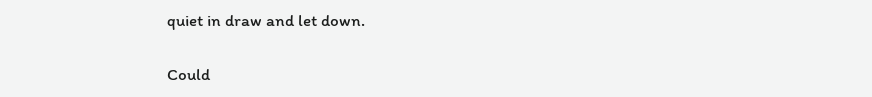quiet in draw and let down.

Could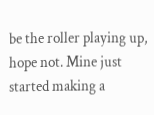be the roller playing up, hope not. Mine just started making a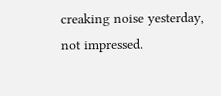creaking noise yesterday, not impressed.